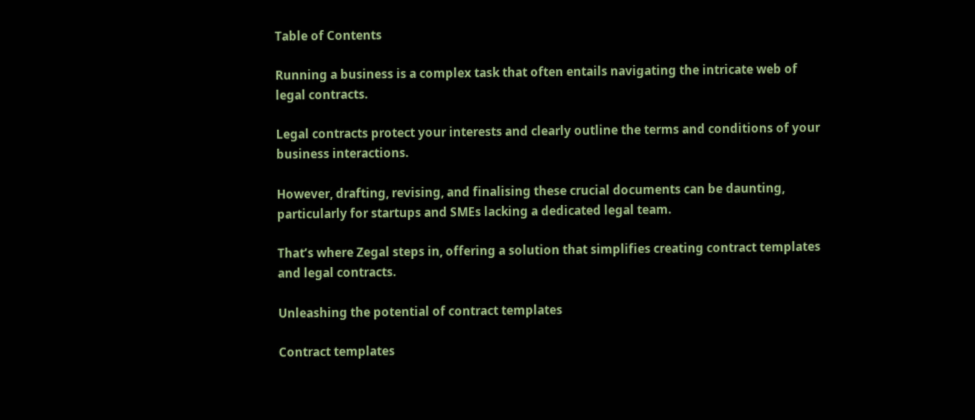Table of Contents

Running a business is a complex task that often entails navigating the intricate web of legal contracts.

Legal contracts protect your interests and clearly outline the terms and conditions of your business interactions.

However, drafting, revising, and finalising these crucial documents can be daunting, particularly for startups and SMEs lacking a dedicated legal team.

That’s where Zegal steps in, offering a solution that simplifies creating contract templates and legal contracts.

Unleashing the potential of contract templates

Contract templates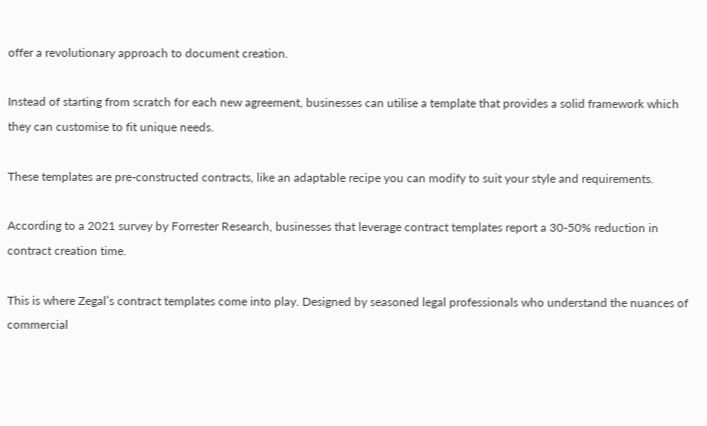offer a revolutionary approach to document creation.

Instead of starting from scratch for each new agreement, businesses can utilise a template that provides a solid framework which they can customise to fit unique needs.

These templates are pre-constructed contracts, like an adaptable recipe you can modify to suit your style and requirements.

According to a 2021 survey by Forrester Research, businesses that leverage contract templates report a 30-50% reduction in contract creation time.

This is where Zegal’s contract templates come into play. Designed by seasoned legal professionals who understand the nuances of commercial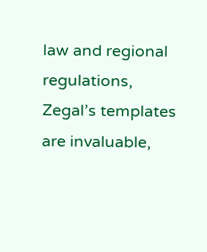law and regional regulations, Zegal’s templates are invaluable,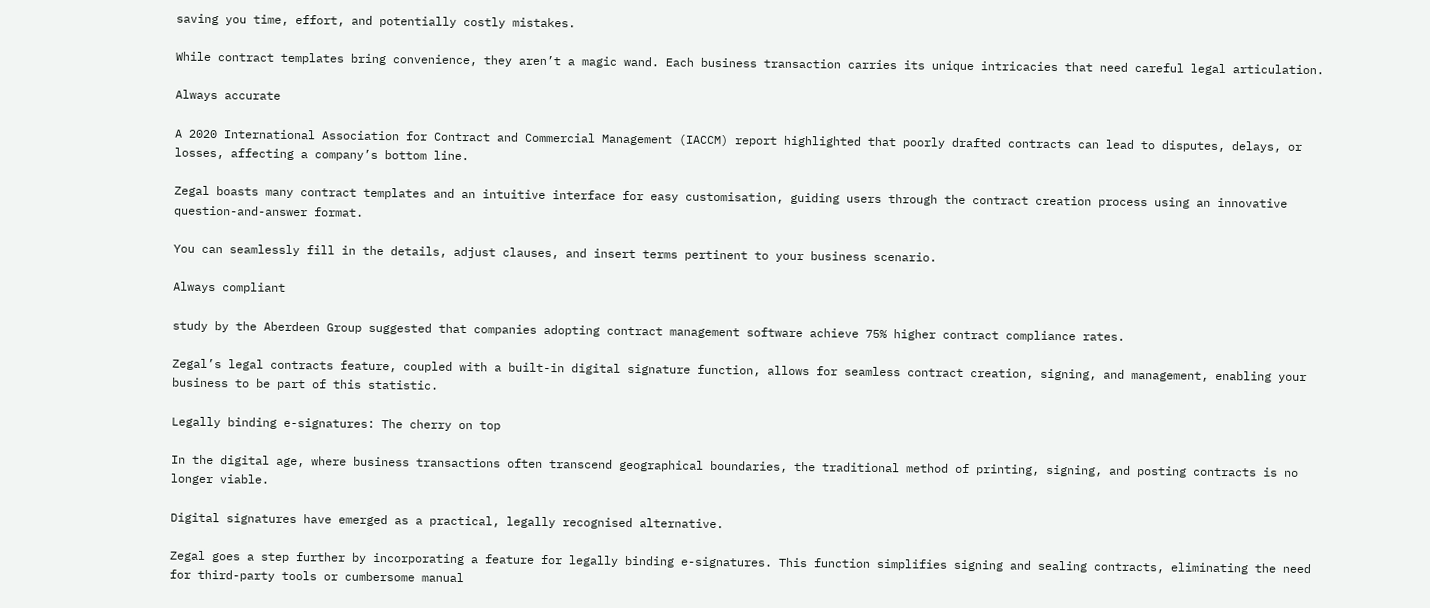saving you time, effort, and potentially costly mistakes.

While contract templates bring convenience, they aren’t a magic wand. Each business transaction carries its unique intricacies that need careful legal articulation.

Always accurate

A 2020 International Association for Contract and Commercial Management (IACCM) report highlighted that poorly drafted contracts can lead to disputes, delays, or losses, affecting a company’s bottom line.

Zegal boasts many contract templates and an intuitive interface for easy customisation, guiding users through the contract creation process using an innovative question-and-answer format.

You can seamlessly fill in the details, adjust clauses, and insert terms pertinent to your business scenario.

Always compliant

study by the Aberdeen Group suggested that companies adopting contract management software achieve 75% higher contract compliance rates.

Zegal’s legal contracts feature, coupled with a built-in digital signature function, allows for seamless contract creation, signing, and management, enabling your business to be part of this statistic.

Legally binding e-signatures: The cherry on top

In the digital age, where business transactions often transcend geographical boundaries, the traditional method of printing, signing, and posting contracts is no longer viable.

Digital signatures have emerged as a practical, legally recognised alternative.

Zegal goes a step further by incorporating a feature for legally binding e-signatures. This function simplifies signing and sealing contracts, eliminating the need for third-party tools or cumbersome manual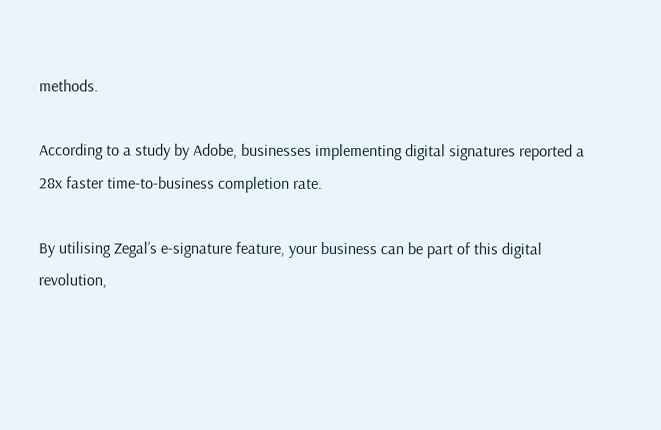methods.

According to a study by Adobe, businesses implementing digital signatures reported a 28x faster time-to-business completion rate.

By utilising Zegal’s e-signature feature, your business can be part of this digital revolution,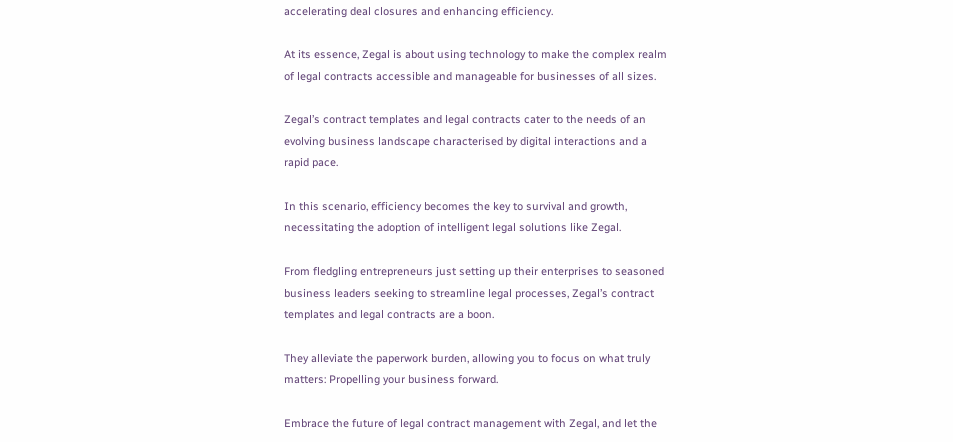accelerating deal closures and enhancing efficiency.

At its essence, Zegal is about using technology to make the complex realm of legal contracts accessible and manageable for businesses of all sizes.

Zegal’s contract templates and legal contracts cater to the needs of an evolving business landscape characterised by digital interactions and a rapid pace.

In this scenario, efficiency becomes the key to survival and growth, necessitating the adoption of intelligent legal solutions like Zegal.

From fledgling entrepreneurs just setting up their enterprises to seasoned business leaders seeking to streamline legal processes, Zegal’s contract templates and legal contracts are a boon.

They alleviate the paperwork burden, allowing you to focus on what truly matters: Propelling your business forward.

Embrace the future of legal contract management with Zegal, and let the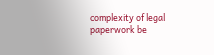complexity of legal paperwork be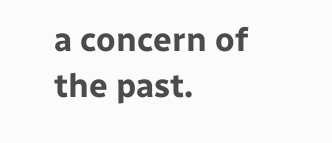a concern of the past.